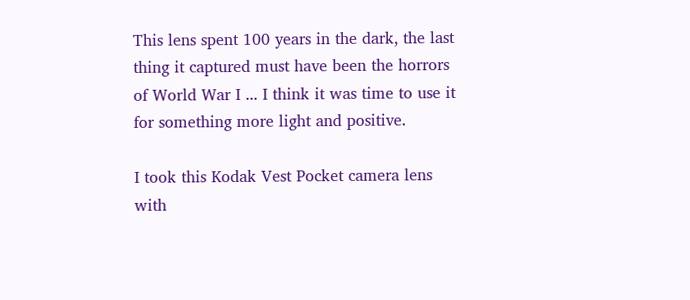This lens spent 100 years in the dark, the last thing it captured must have been the horrors of World War I ... I think it was time to use it for something more light and positive.

I took this Kodak Vest Pocket camera lens with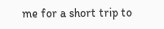me for a short trip to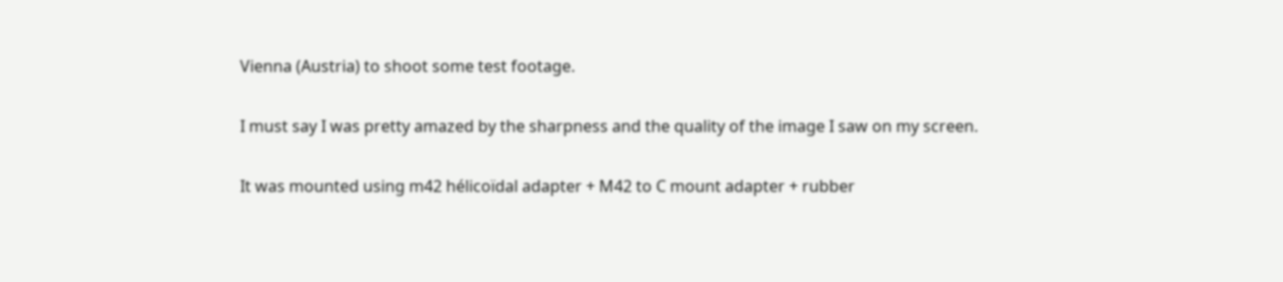Vienna (Austria) to shoot some test footage.

I must say I was pretty amazed by the sharpness and the quality of the image I saw on my screen.

It was mounted using m42 hélicoïdal adapter + M42 to C mount adapter + rubber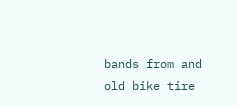bands from and old bike tire